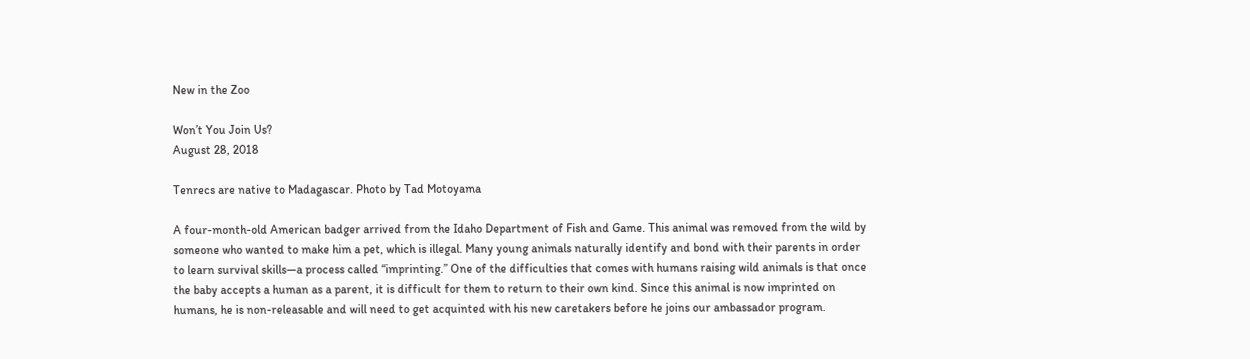New in the Zoo

Won’t You Join Us?
August 28, 2018

Tenrecs are native to Madagascar. Photo by Tad Motoyama

A four-month-old American badger arrived from the Idaho Department of Fish and Game. This animal was removed from the wild by someone who wanted to make him a pet, which is illegal. Many young animals naturally identify and bond with their parents in order to learn survival skills—a process called “imprinting.” One of the difficulties that comes with humans raising wild animals is that once the baby accepts a human as a parent, it is difficult for them to return to their own kind. Since this animal is now imprinted on humans, he is non-releasable and will need to get acquinted with his new caretakers before he joins our ambassador program.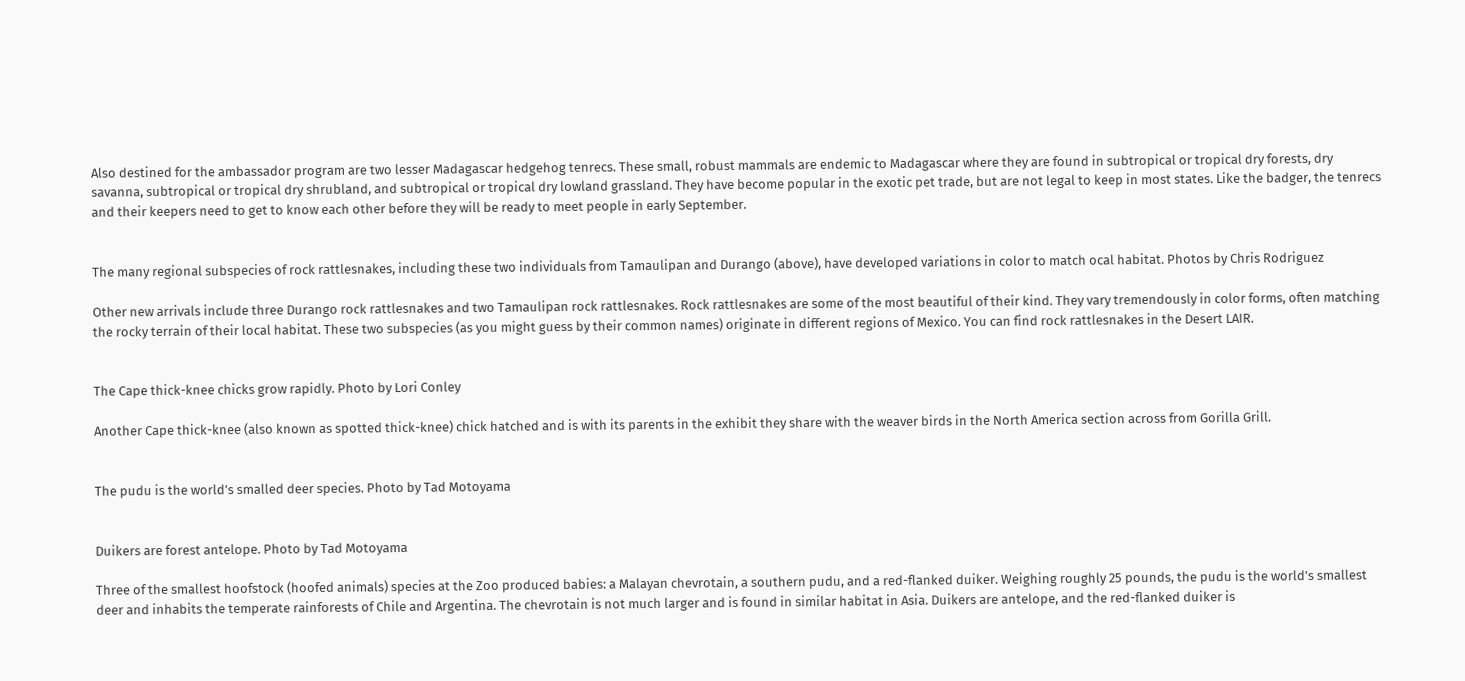Also destined for the ambassador program are two lesser Madagascar hedgehog tenrecs. These small, robust mammals are endemic to Madagascar where they are found in subtropical or tropical dry forests, dry savanna, subtropical or tropical dry shrubland, and subtropical or tropical dry lowland grassland. They have become popular in the exotic pet trade, but are not legal to keep in most states. Like the badger, the tenrecs and their keepers need to get to know each other before they will be ready to meet people in early September.


The many regional subspecies of rock rattlesnakes, including these two individuals from Tamaulipan and Durango (above), have developed variations in color to match ocal habitat. Photos by Chris Rodriguez

Other new arrivals include three Durango rock rattlesnakes and two Tamaulipan rock rattlesnakes. Rock rattlesnakes are some of the most beautiful of their kind. They vary tremendously in color forms, often matching the rocky terrain of their local habitat. These two subspecies (as you might guess by their common names) originate in different regions of Mexico. You can find rock rattlesnakes in the Desert LAIR.


The Cape thick-knee chicks grow rapidly. Photo by Lori Conley

Another Cape thick-knee (also known as spotted thick-knee) chick hatched and is with its parents in the exhibit they share with the weaver birds in the North America section across from Gorilla Grill.


The pudu is the world’s smalled deer species. Photo by Tad Motoyama


Duikers are forest antelope. Photo by Tad Motoyama

Three of the smallest hoofstock (hoofed animals) species at the Zoo produced babies: a Malayan chevrotain, a southern pudu, and a red-flanked duiker. Weighing roughly 25 pounds, the pudu is the world’s smallest deer and inhabits the temperate rainforests of Chile and Argentina. The chevrotain is not much larger and is found in similar habitat in Asia. Duikers are antelope, and the red-flanked duiker is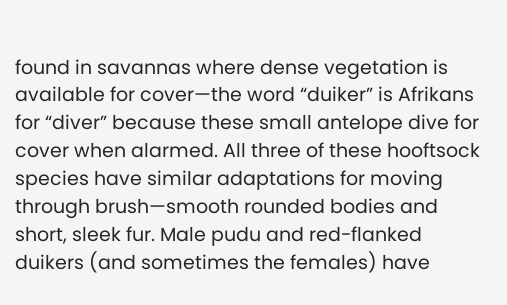found in savannas where dense vegetation is available for cover—the word “duiker” is Afrikans for “diver” because these small antelope dive for cover when alarmed. All three of these hooftsock species have similar adaptations for moving through brush—smooth rounded bodies and short, sleek fur. Male pudu and red-flanked duikers (and sometimes the females) have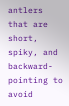antlers that are short, spiky, and backward-pointing to avoid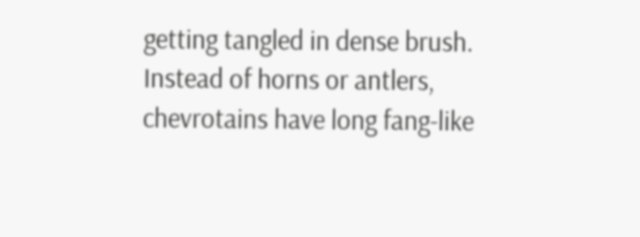getting tangled in dense brush. Instead of horns or antlers, chevrotains have long fang-like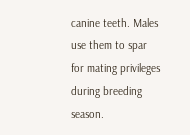canine teeth. Males use them to spar for mating privileges during breeding season.